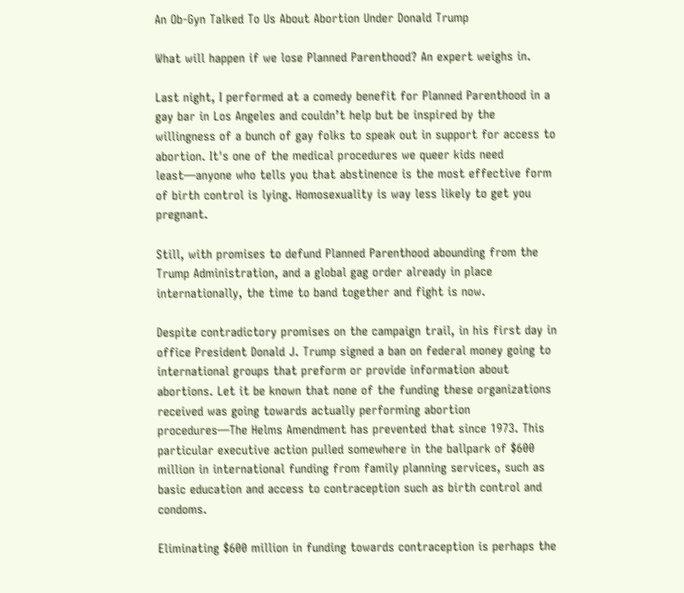An Ob-Gyn Talked To Us About Abortion Under Donald Trump

What will happen if we lose Planned Parenthood? An expert weighs in.

Last night, I performed at a comedy benefit for Planned Parenthood in a gay bar in Los Angeles and couldn’t help but be inspired by the willingness of a bunch of gay folks to speak out in support for access to abortion. It's one of the medical procedures we queer kids need least—anyone who tells you that abstinence is the most effective form of birth control is lying. Homosexuality is way less likely to get you pregnant.

Still, with promises to defund Planned Parenthood abounding from the Trump Administration, and a global gag order already in place internationally, the time to band together and fight is now.

Despite contradictory promises on the campaign trail, in his first day in office President Donald J. Trump signed a ban on federal money going to international groups that preform or provide information about abortions. Let it be known that none of the funding these organizations received was going towards actually performing abortion procedures—The Helms Amendment has prevented that since 1973. This particular executive action pulled somewhere in the ballpark of $600 million in international funding from family planning services, such as basic education and access to contraception such as birth control and condoms.

Eliminating $600 million in funding towards contraception is perhaps the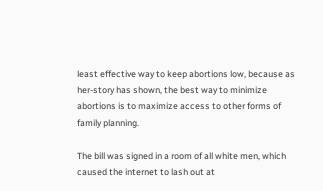least effective way to keep abortions low, because as her-story has shown, the best way to minimize abortions is to maximize access to other forms of family planning.

The bill was signed in a room of all white men, which caused the internet to lash out at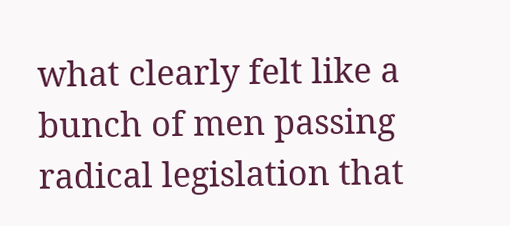what clearly felt like a bunch of men passing radical legislation that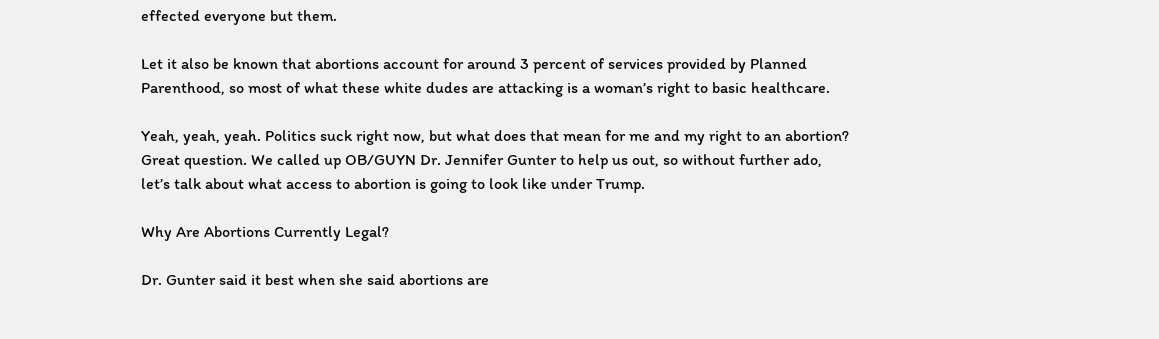effected everyone but them.

Let it also be known that abortions account for around 3 percent of services provided by Planned Parenthood, so most of what these white dudes are attacking is a woman’s right to basic healthcare.

Yeah, yeah, yeah. Politics suck right now, but what does that mean for me and my right to an abortion? Great question. We called up OB/GUYN Dr. Jennifer Gunter to help us out, so without further ado, let’s talk about what access to abortion is going to look like under Trump.

Why Are Abortions Currently Legal?

Dr. Gunter said it best when she said abortions are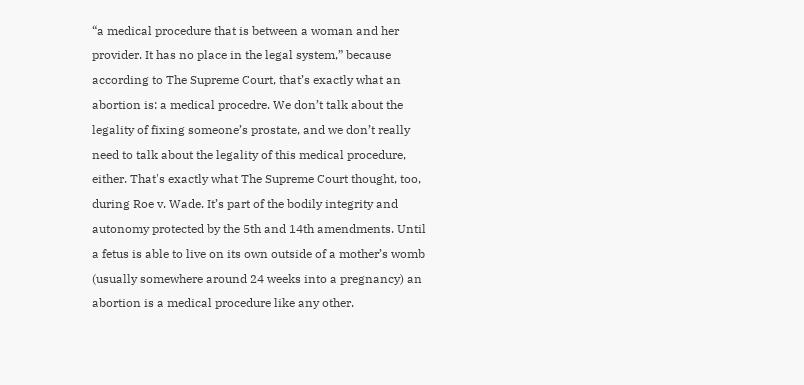“a medical procedure that is between a woman and her provider. It has no place in the legal system,” because according to The Supreme Court, that’s exactly what an abortion is: a medical procedre. We don’t talk about the legality of fixing someone’s prostate, and we don’t really need to talk about the legality of this medical procedure, either. That's exactly what The Supreme Court thought, too, during Roe v. Wade. It’s part of the bodily integrity and autonomy protected by the 5th and 14th amendments. Until a fetus is able to live on its own outside of a mother’s womb (usually somewhere around 24 weeks into a pregnancy) an abortion is a medical procedure like any other.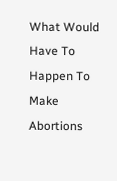What Would Have To Happen To Make Abortions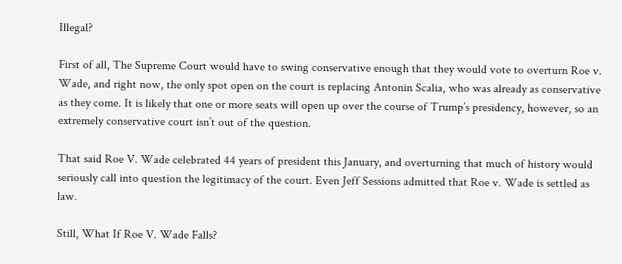Illegal?

First of all, The Supreme Court would have to swing conservative enough that they would vote to overturn Roe v. Wade, and right now, the only spot open on the court is replacing Antonin Scalia, who was already as conservative as they come. It is likely that one or more seats will open up over the course of Trump’s presidency, however, so an extremely conservative court isn’t out of the question.

That said Roe V. Wade celebrated 44 years of president this January, and overturning that much of history would seriously call into question the legitimacy of the court. Even Jeff Sessions admitted that Roe v. Wade is settled as law.

Still, What If Roe V. Wade Falls?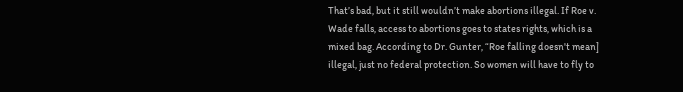That’s bad, but it still wouldn’t make abortions illegal. If Roe v. Wade falls, access to abortions goes to states rights, which is a mixed bag. According to Dr. Gunter, “Roe falling doesn't mean] illegal, just no federal protection. So women will have to fly to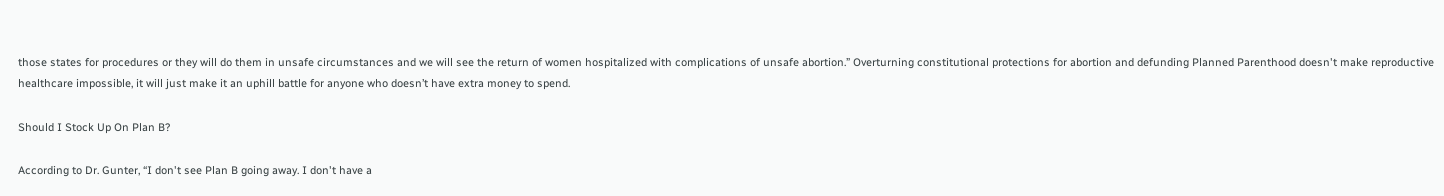those states for procedures or they will do them in unsafe circumstances and we will see the return of women hospitalized with complications of unsafe abortion.” Overturning constitutional protections for abortion and defunding Planned Parenthood doesn't make reproductive healthcare impossible, it will just make it an uphill battle for anyone who doesn’t have extra money to spend.

Should I Stock Up On Plan B?

According to Dr. Gunter, “I don't see Plan B going away. I don't have a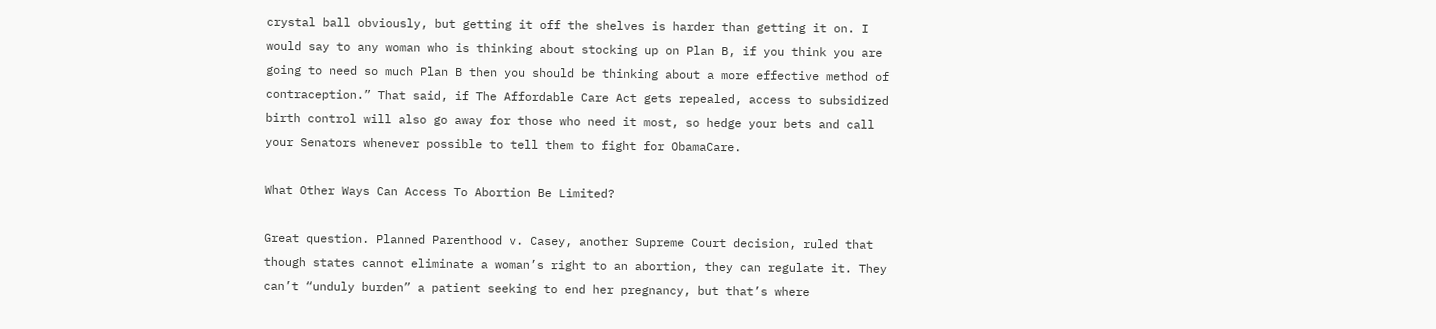crystal ball obviously, but getting it off the shelves is harder than getting it on. I would say to any woman who is thinking about stocking up on Plan B, if you think you are going to need so much Plan B then you should be thinking about a more effective method of contraception.” That said, if The Affordable Care Act gets repealed, access to subsidized birth control will also go away for those who need it most, so hedge your bets and call your Senators whenever possible to tell them to fight for ObamaCare.

What Other Ways Can Access To Abortion Be Limited?

Great question. Planned Parenthood v. Casey, another Supreme Court decision, ruled that though states cannot eliminate a woman’s right to an abortion, they can regulate it. They can’t “unduly burden” a patient seeking to end her pregnancy, but that’s where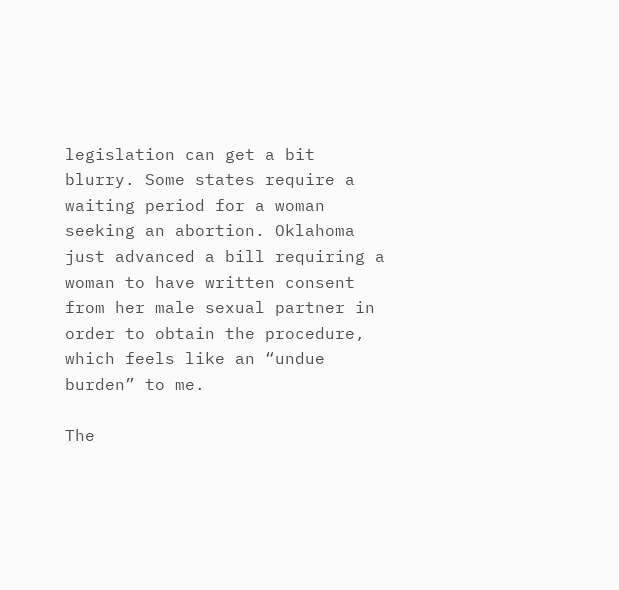legislation can get a bit blurry. Some states require a waiting period for a woman seeking an abortion. Oklahoma just advanced a bill requiring a woman to have written consent from her male sexual partner in order to obtain the procedure, which feels like an “undue burden” to me.

The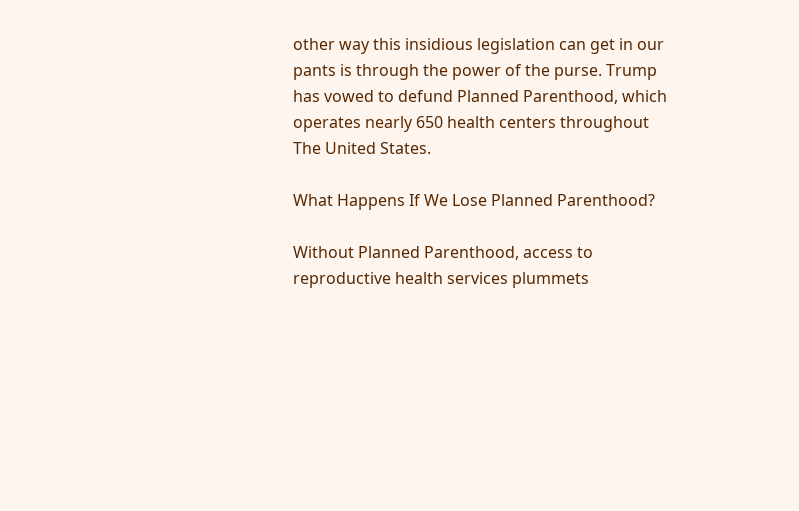other way this insidious legislation can get in our pants is through the power of the purse. Trump has vowed to defund Planned Parenthood, which operates nearly 650 health centers throughout The United States.

What Happens If We Lose Planned Parenthood?

Without Planned Parenthood, access to reproductive health services plummets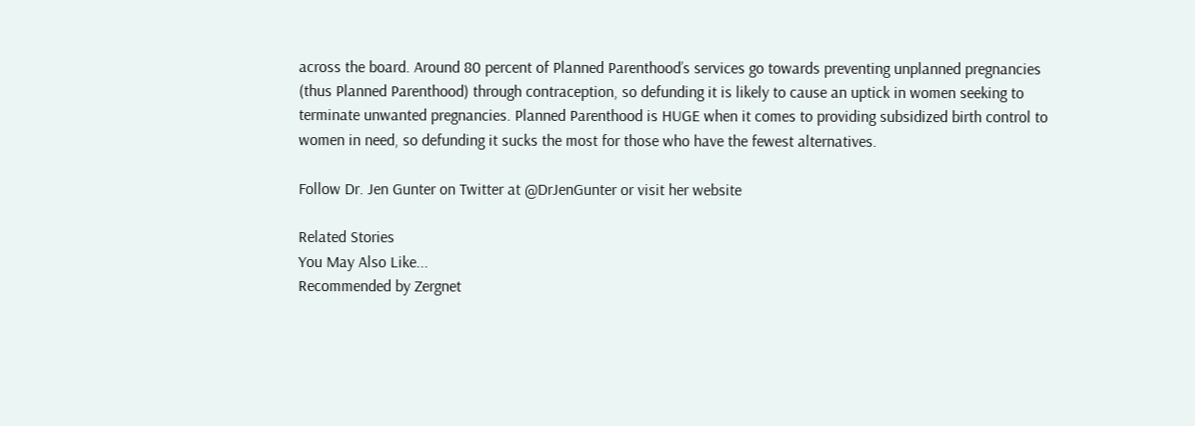across the board. Around 80 percent of Planned Parenthood’s services go towards preventing unplanned pregnancies (thus Planned Parenthood) through contraception, so defunding it is likely to cause an uptick in women seeking to terminate unwanted pregnancies. Planned Parenthood is HUGE when it comes to providing subsidized birth control to women in need, so defunding it sucks the most for those who have the fewest alternatives.

Follow Dr. Jen Gunter on Twitter at @DrJenGunter or visit her website

Related Stories
You May Also Like...
Recommended by Zergnet